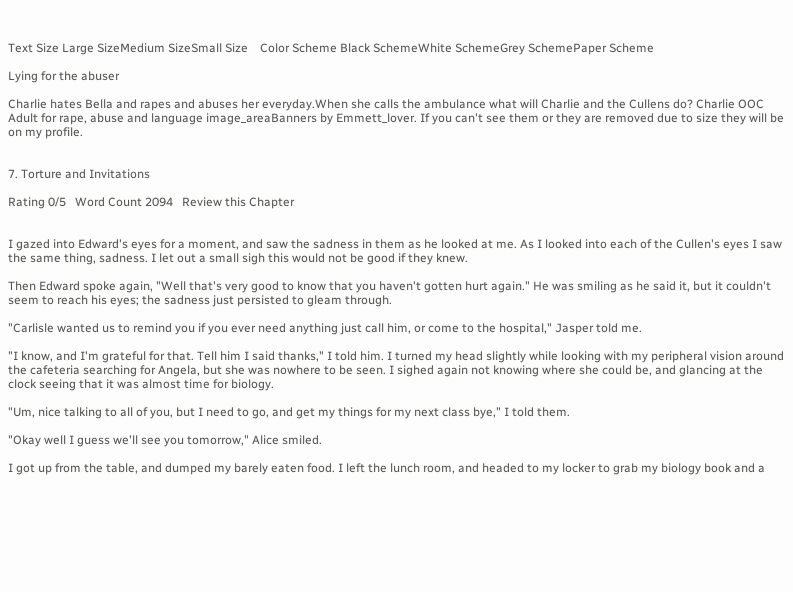Text Size Large SizeMedium SizeSmall Size    Color Scheme Black SchemeWhite SchemeGrey SchemePaper Scheme

Lying for the abuser

Charlie hates Bella and rapes and abuses her everyday.When she calls the ambulance what will Charlie and the Cullens do? Charlie OOC Adult for rape, abuse and language image_areaBanners by Emmett_lover. If you can't see them or they are removed due to size they will be on my profile.


7. Torture and Invitations

Rating 0/5   Word Count 2094   Review this Chapter


I gazed into Edward's eyes for a moment, and saw the sadness in them as he looked at me. As I looked into each of the Cullen's eyes I saw the same thing, sadness. I let out a small sigh this would not be good if they knew.

Then Edward spoke again, "Well that's very good to know that you haven't gotten hurt again." He was smiling as he said it, but it couldn't seem to reach his eyes; the sadness just persisted to gleam through.

"Carlisle wanted us to remind you if you ever need anything just call him, or come to the hospital," Jasper told me.

"I know, and I'm grateful for that. Tell him I said thanks," I told him. I turned my head slightly while looking with my peripheral vision around the cafeteria searching for Angela, but she was nowhere to be seen. I sighed again not knowing where she could be, and glancing at the clock seeing that it was almost time for biology.

"Um, nice talking to all of you, but I need to go, and get my things for my next class bye," I told them.

"Okay well I guess we'll see you tomorrow," Alice smiled.

I got up from the table, and dumped my barely eaten food. I left the lunch room, and headed to my locker to grab my biology book and a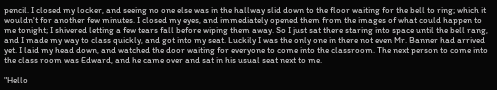pencil. I closed my locker, and seeing no one else was in the hallway slid down to the floor waiting for the bell to ring; which it wouldn't for another few minutes. I closed my eyes, and immediately opened them from the images of what could happen to me tonight; I shivered letting a few tears fall before wiping them away. So I just sat there staring into space until the bell rang, and I made my way to class quickly, and got into my seat. Luckily I was the only one in there not even Mr. Banner had arrived yet. I laid my head down, and watched the door waiting for everyone to come into the classroom. The next person to come into the class room was Edward, and he came over and sat in his usual seat next to me.

"Hello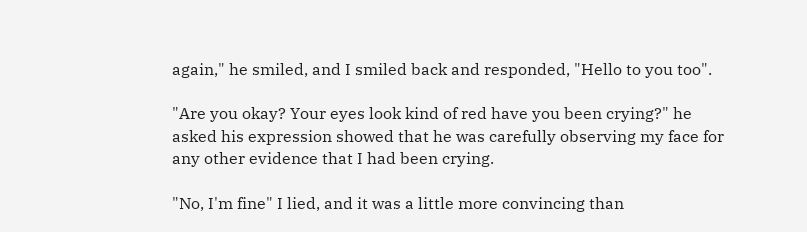again," he smiled, and I smiled back and responded, "Hello to you too".

"Are you okay? Your eyes look kind of red have you been crying?" he asked his expression showed that he was carefully observing my face for any other evidence that I had been crying.

"No, I'm fine" I lied, and it was a little more convincing than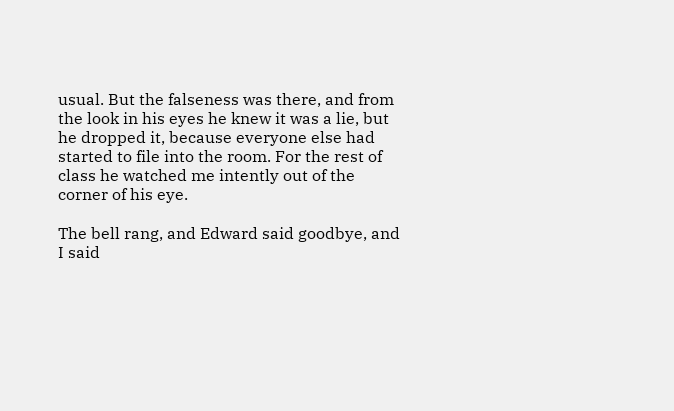usual. But the falseness was there, and from the look in his eyes he knew it was a lie, but he dropped it, because everyone else had started to file into the room. For the rest of class he watched me intently out of the corner of his eye.

The bell rang, and Edward said goodbye, and I said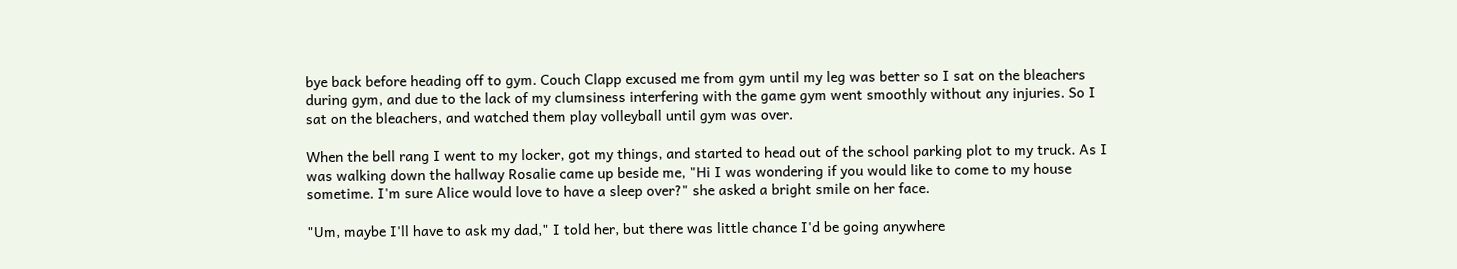bye back before heading off to gym. Couch Clapp excused me from gym until my leg was better so I sat on the bleachers during gym, and due to the lack of my clumsiness interfering with the game gym went smoothly without any injuries. So I sat on the bleachers, and watched them play volleyball until gym was over.

When the bell rang I went to my locker, got my things, and started to head out of the school parking plot to my truck. As I was walking down the hallway Rosalie came up beside me, "Hi I was wondering if you would like to come to my house sometime. I'm sure Alice would love to have a sleep over?" she asked a bright smile on her face.

"Um, maybe I'll have to ask my dad," I told her, but there was little chance I'd be going anywhere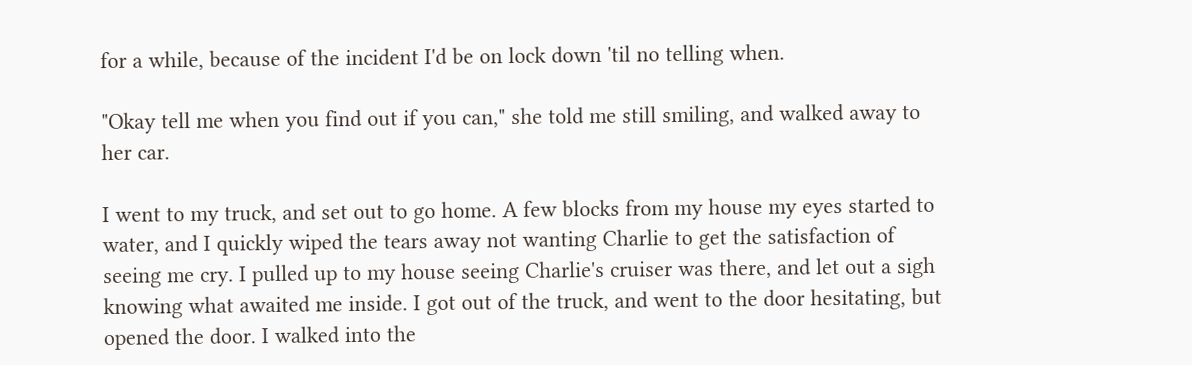for a while, because of the incident I'd be on lock down 'til no telling when.

"Okay tell me when you find out if you can," she told me still smiling, and walked away to her car.

I went to my truck, and set out to go home. A few blocks from my house my eyes started to water, and I quickly wiped the tears away not wanting Charlie to get the satisfaction of seeing me cry. I pulled up to my house seeing Charlie's cruiser was there, and let out a sigh knowing what awaited me inside. I got out of the truck, and went to the door hesitating, but opened the door. I walked into the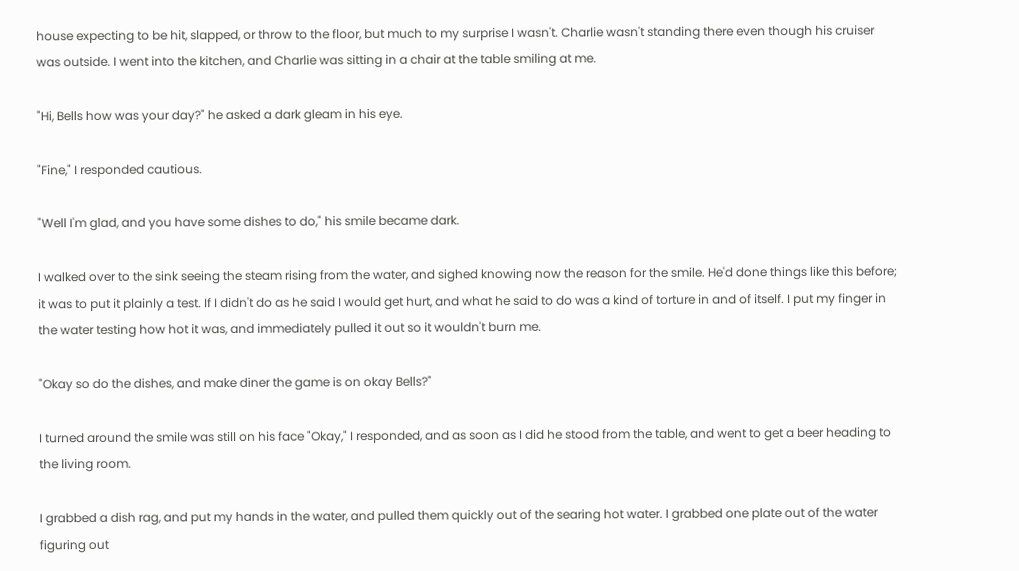house expecting to be hit, slapped, or throw to the floor, but much to my surprise I wasn't. Charlie wasn't standing there even though his cruiser was outside. I went into the kitchen, and Charlie was sitting in a chair at the table smiling at me.

"Hi, Bells how was your day?" he asked a dark gleam in his eye.

"Fine," I responded cautious.

"Well I'm glad, and you have some dishes to do," his smile became dark.

I walked over to the sink seeing the steam rising from the water, and sighed knowing now the reason for the smile. He'd done things like this before; it was to put it plainly a test. If I didn't do as he said I would get hurt, and what he said to do was a kind of torture in and of itself. I put my finger in the water testing how hot it was, and immediately pulled it out so it wouldn't burn me.

"Okay so do the dishes, and make diner the game is on okay Bells?"

I turned around the smile was still on his face "Okay," I responded, and as soon as I did he stood from the table, and went to get a beer heading to the living room.

I grabbed a dish rag, and put my hands in the water, and pulled them quickly out of the searing hot water. I grabbed one plate out of the water figuring out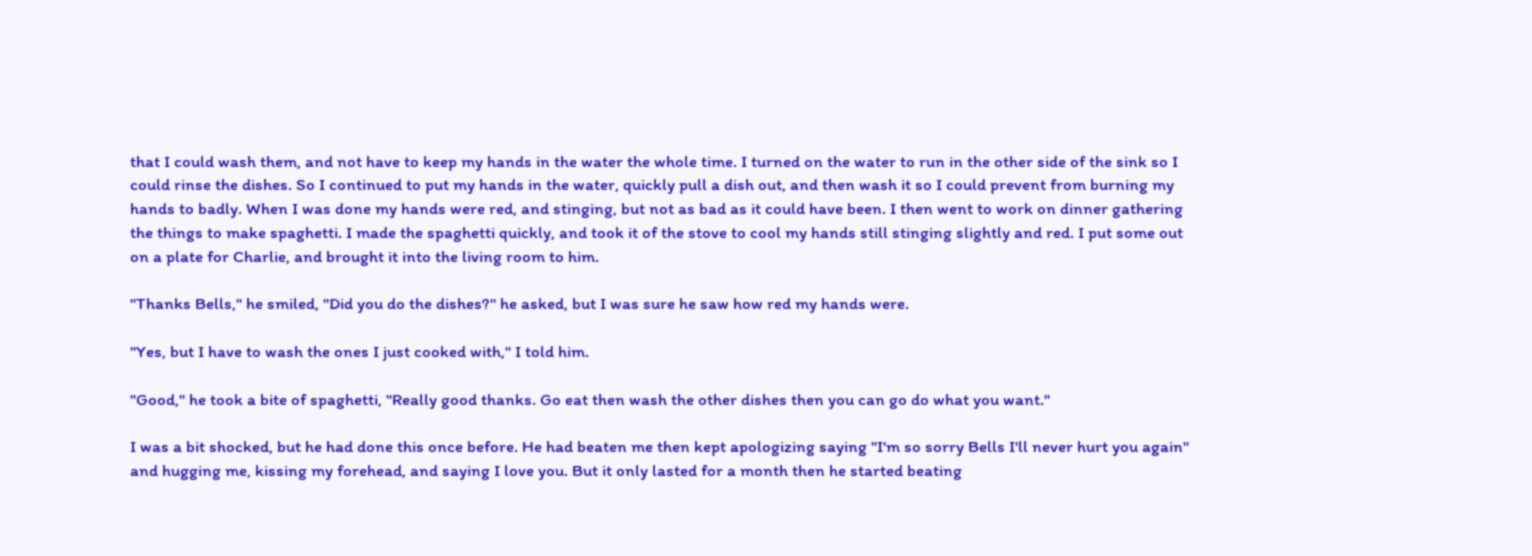that I could wash them, and not have to keep my hands in the water the whole time. I turned on the water to run in the other side of the sink so I could rinse the dishes. So I continued to put my hands in the water, quickly pull a dish out, and then wash it so I could prevent from burning my hands to badly. When I was done my hands were red, and stinging, but not as bad as it could have been. I then went to work on dinner gathering the things to make spaghetti. I made the spaghetti quickly, and took it of the stove to cool my hands still stinging slightly and red. I put some out on a plate for Charlie, and brought it into the living room to him.

"Thanks Bells," he smiled, "Did you do the dishes?" he asked, but I was sure he saw how red my hands were.

"Yes, but I have to wash the ones I just cooked with," I told him.

"Good," he took a bite of spaghetti, "Really good thanks. Go eat then wash the other dishes then you can go do what you want."

I was a bit shocked, but he had done this once before. He had beaten me then kept apologizing saying "I'm so sorry Bells I'll never hurt you again" and hugging me, kissing my forehead, and saying I love you. But it only lasted for a month then he started beating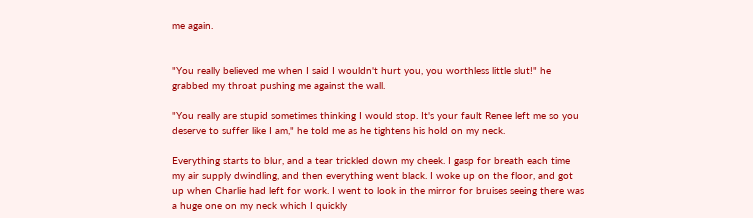me again.


"You really believed me when I said I wouldn't hurt you, you worthless little slut!" he grabbed my throat pushing me against the wall.

"You really are stupid sometimes thinking I would stop. It's your fault Renee left me so you deserve to suffer like I am," he told me as he tightens his hold on my neck.

Everything starts to blur, and a tear trickled down my cheek. I gasp for breath each time my air supply dwindling, and then everything went black. I woke up on the floor, and got up when Charlie had left for work. I went to look in the mirror for bruises seeing there was a huge one on my neck which I quickly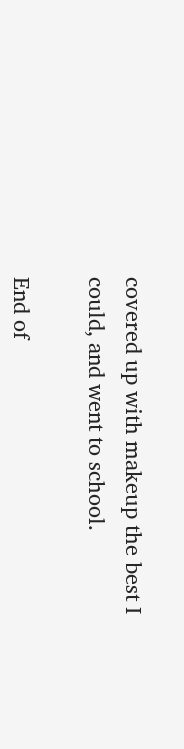covered up with makeup the best I could, and went to school.

End of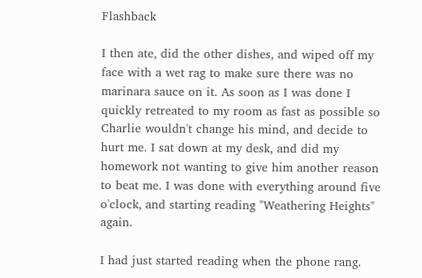Flashback

I then ate, did the other dishes, and wiped off my face with a wet rag to make sure there was no marinara sauce on it. As soon as I was done I quickly retreated to my room as fast as possible so Charlie wouldn't change his mind, and decide to hurt me. I sat down at my desk, and did my homework not wanting to give him another reason to beat me. I was done with everything around five o'clock, and starting reading "Weathering Heights" again.

I had just started reading when the phone rang.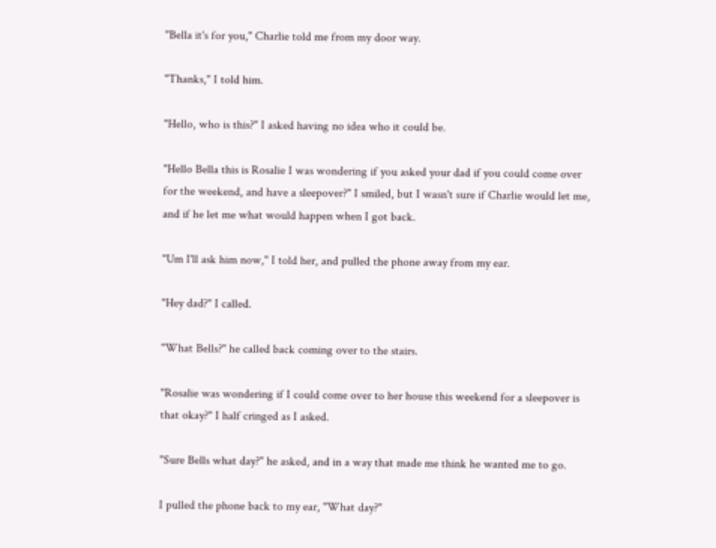"Bella it's for you," Charlie told me from my door way.

"Thanks," I told him.

"Hello, who is this?" I asked having no idea who it could be.

"Hello Bella this is Rosalie I was wondering if you asked your dad if you could come over for the weekend, and have a sleepover?" I smiled, but I wasn't sure if Charlie would let me, and if he let me what would happen when I got back.

"Um I'll ask him now," I told her, and pulled the phone away from my ear.

"Hey dad?" I called.

"What Bells?" he called back coming over to the stairs.

"Rosalie was wondering if I could come over to her house this weekend for a sleepover is that okay?" I half cringed as I asked.

"Sure Bells what day?" he asked, and in a way that made me think he wanted me to go.

I pulled the phone back to my ear, "What day?"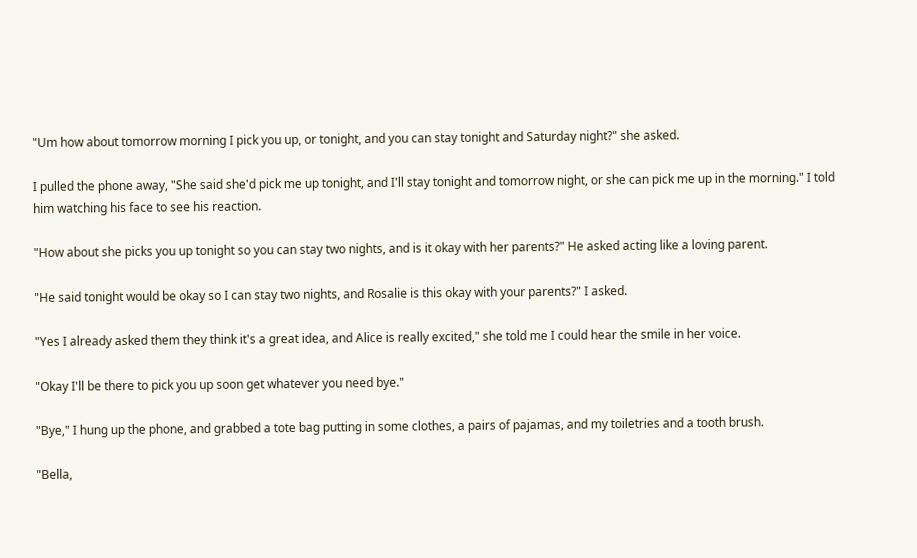"Um how about tomorrow morning I pick you up, or tonight, and you can stay tonight and Saturday night?" she asked.

I pulled the phone away, "She said she'd pick me up tonight, and I'll stay tonight and tomorrow night, or she can pick me up in the morning." I told him watching his face to see his reaction.

"How about she picks you up tonight so you can stay two nights, and is it okay with her parents?" He asked acting like a loving parent.

"He said tonight would be okay so I can stay two nights, and Rosalie is this okay with your parents?" I asked.

"Yes I already asked them they think it's a great idea, and Alice is really excited," she told me I could hear the smile in her voice.

"Okay I'll be there to pick you up soon get whatever you need bye."

"Bye," I hung up the phone, and grabbed a tote bag putting in some clothes, a pairs of pajamas, and my toiletries and a tooth brush.

"Bella,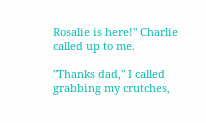Rosalie is here!" Charlie called up to me.

"Thanks dad," I called grabbing my crutches,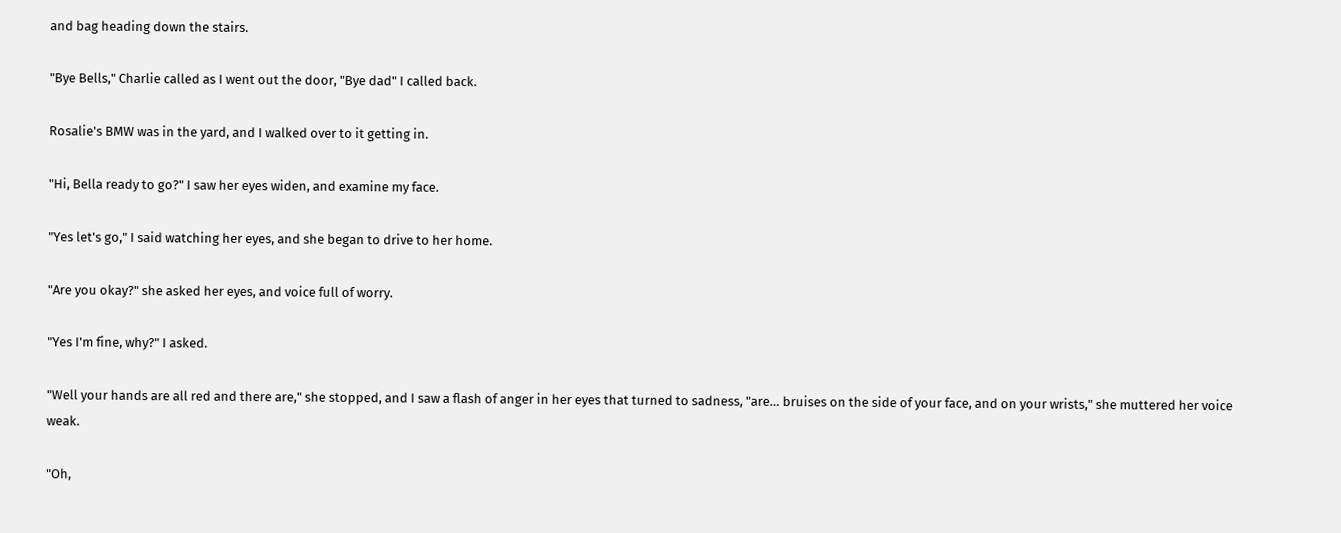and bag heading down the stairs.

"Bye Bells," Charlie called as I went out the door, "Bye dad" I called back.

Rosalie's BMW was in the yard, and I walked over to it getting in.

"Hi, Bella ready to go?" I saw her eyes widen, and examine my face.

"Yes let's go," I said watching her eyes, and she began to drive to her home.

"Are you okay?" she asked her eyes, and voice full of worry.

"Yes I'm fine, why?" I asked.

"Well your hands are all red and there are," she stopped, and I saw a flash of anger in her eyes that turned to sadness, "are… bruises on the side of your face, and on your wrists," she muttered her voice weak.

"Oh,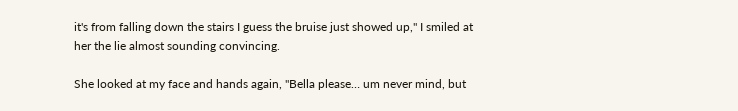it's from falling down the stairs I guess the bruise just showed up," I smiled at her the lie almost sounding convincing.

She looked at my face and hands again, "Bella please… um never mind, but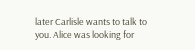later Carlisle wants to talk to you. Alice was looking for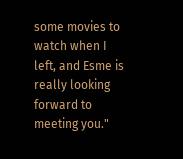some movies to watch when I left, and Esme is really looking forward to meeting you."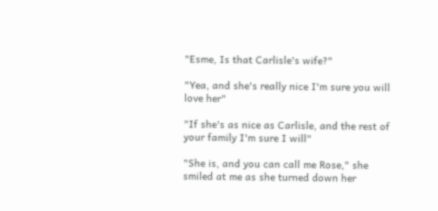"Esme, Is that Carlisle's wife?"

"Yea, and she's really nice I'm sure you will love her"

"If she's as nice as Carlisle, and the rest of your family I'm sure I will"

"She is, and you can call me Rose," she smiled at me as she turned down her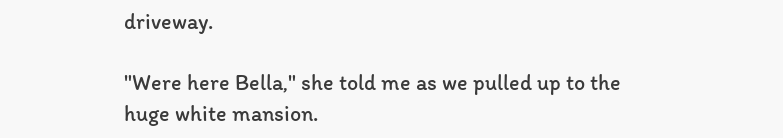driveway.

"Were here Bella," she told me as we pulled up to the huge white mansion.